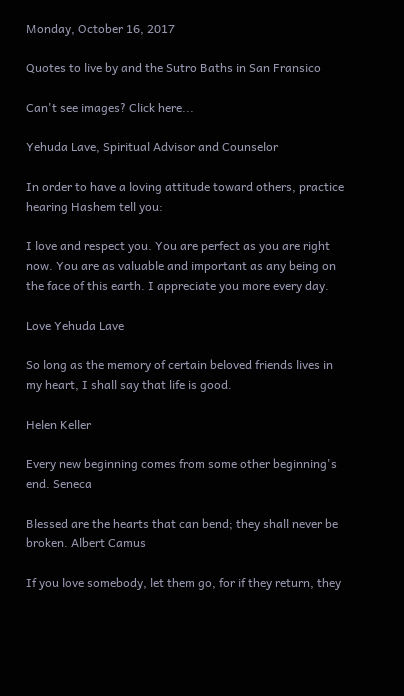Monday, October 16, 2017

Quotes to live by and the Sutro Baths in San Fransico

Can't see images? Click here...

Yehuda Lave, Spiritual Advisor and Counselor

In order to have a loving attitude toward others, practice hearing Hashem tell you:

I love and respect you. You are perfect as you are right now. You are as valuable and important as any being on the face of this earth. I appreciate you more every day.

Love Yehuda Lave

So long as the memory of certain beloved friends lives in my heart, I shall say that life is good.

Helen Keller

Every new beginning comes from some other beginning's end. Seneca

Blessed are the hearts that can bend; they shall never be broken. Albert Camus

If you love somebody, let them go, for if they return, they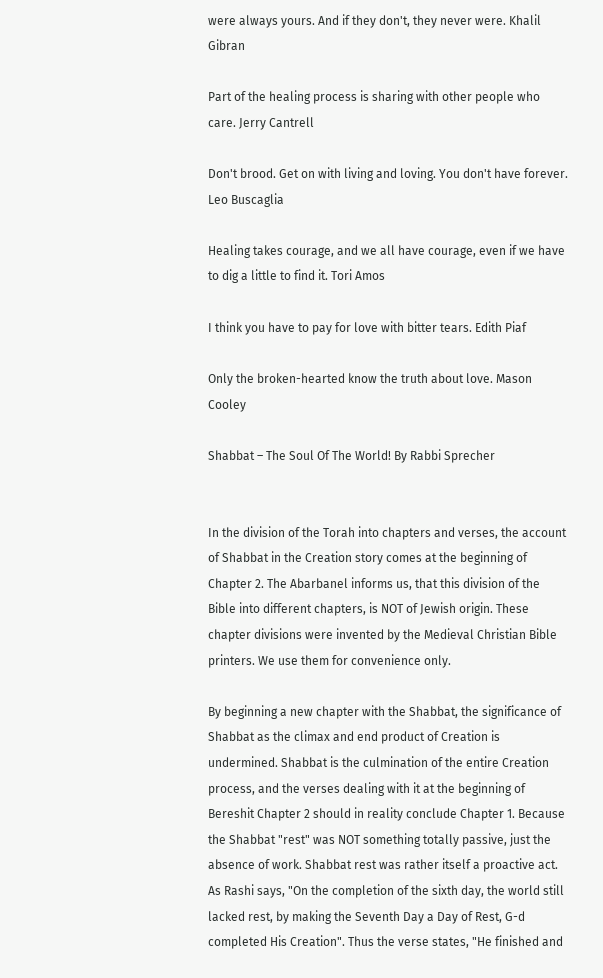were always yours. And if they don't, they never were. Khalil Gibran

Part of the healing process is sharing with other people who care. Jerry Cantrell

Don't brood. Get on with living and loving. You don't have forever. Leo Buscaglia

Healing takes courage, and we all have courage, even if we have to dig a little to find it. Tori Amos

I think you have to pay for love with bitter tears. Edith Piaf

Only the broken-hearted know the truth about love. Mason Cooley

Shabbat – The Soul Of The World! By Rabbi Sprecher


In the division of the Torah into chapters and verses, the account of Shabbat in the Creation story comes at the beginning of Chapter 2. The Abarbanel informs us, that this division of the Bible into different chapters, is NOT of Jewish origin. These chapter divisions were invented by the Medieval Christian Bible printers. We use them for convenience only.

By beginning a new chapter with the Shabbat, the significance of Shabbat as the climax and end product of Creation is undermined. Shabbat is the culmination of the entire Creation process, and the verses dealing with it at the beginning of Bereshit Chapter 2 should in reality conclude Chapter 1. Because the Shabbat "rest" was NOT something totally passive, just the absence of work. Shabbat rest was rather itself a proactive act. As Rashi says, "On the completion of the sixth day, the world still lacked rest, by making the Seventh Day a Day of Rest, G-d completed His Creation". Thus the verse states, "He finished and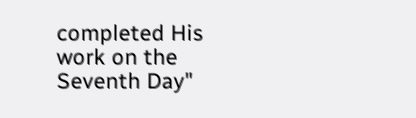completed His work on the Seventh Day"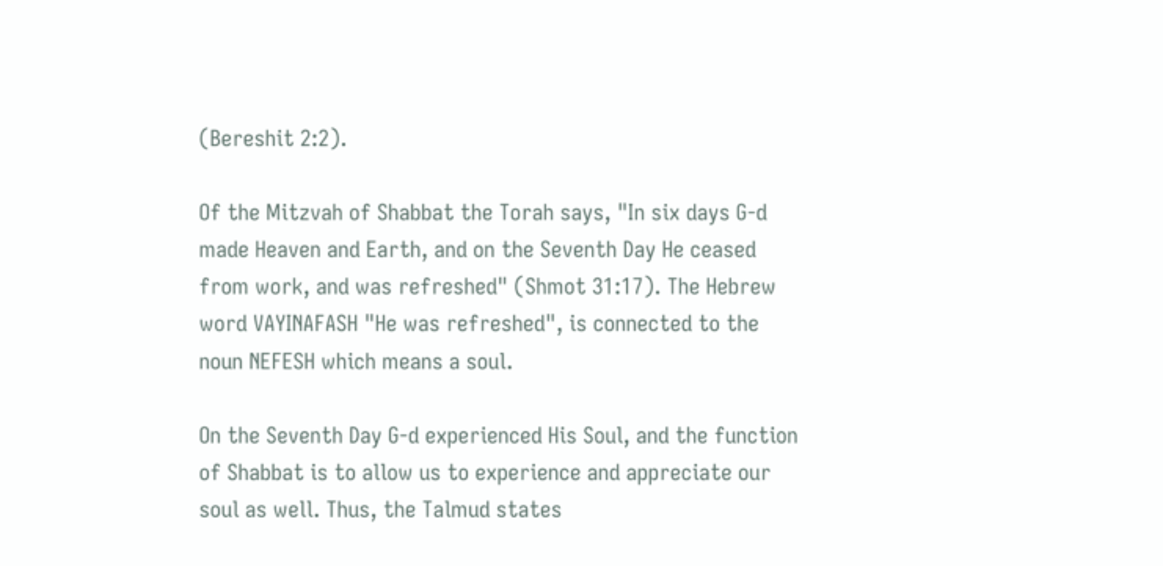(Bereshit 2:2).

Of the Mitzvah of Shabbat the Torah says, "In six days G-d made Heaven and Earth, and on the Seventh Day He ceased from work, and was refreshed" (Shmot 31:17). The Hebrew word VAYINAFASH "He was refreshed", is connected to the noun NEFESH which means a soul.

On the Seventh Day G-d experienced His Soul, and the function of Shabbat is to allow us to experience and appreciate our soul as well. Thus, the Talmud states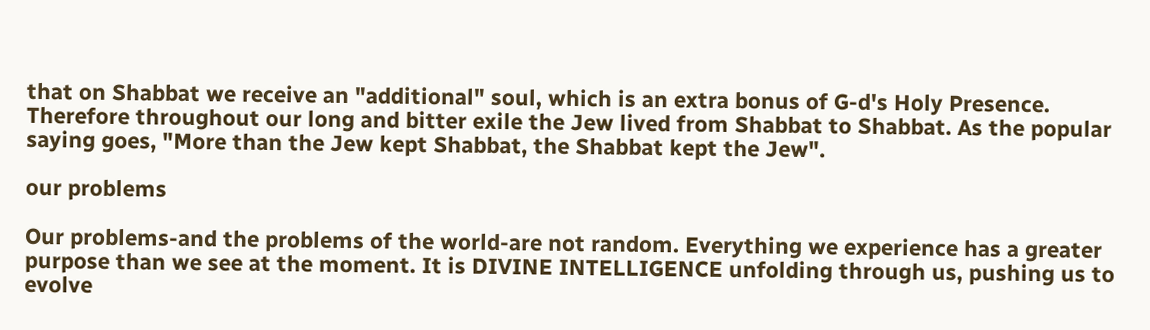that on Shabbat we receive an "additional" soul, which is an extra bonus of G-d's Holy Presence. Therefore throughout our long and bitter exile the Jew lived from Shabbat to Shabbat. As the popular saying goes, "More than the Jew kept Shabbat, the Shabbat kept the Jew".

our problems

Our problems-and the problems of the world-are not random. Everything we experience has a greater purpose than we see at the moment. It is DIVINE INTELLIGENCE unfolding through us, pushing us to evolve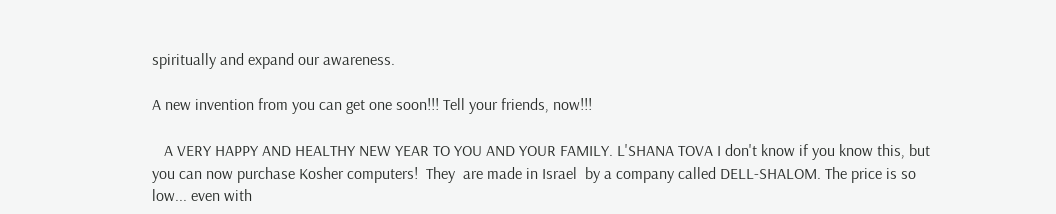spiritually and expand our awareness.

A new invention from you can get one soon!!! Tell your friends, now!!!

   A VERY HAPPY AND HEALTHY NEW YEAR TO YOU AND YOUR FAMILY. L'SHANA TOVA I don't know if you know this, but you can now purchase Kosher computers!  They  are made in Israel  by a company called DELL-SHALOM. The price is so low... even with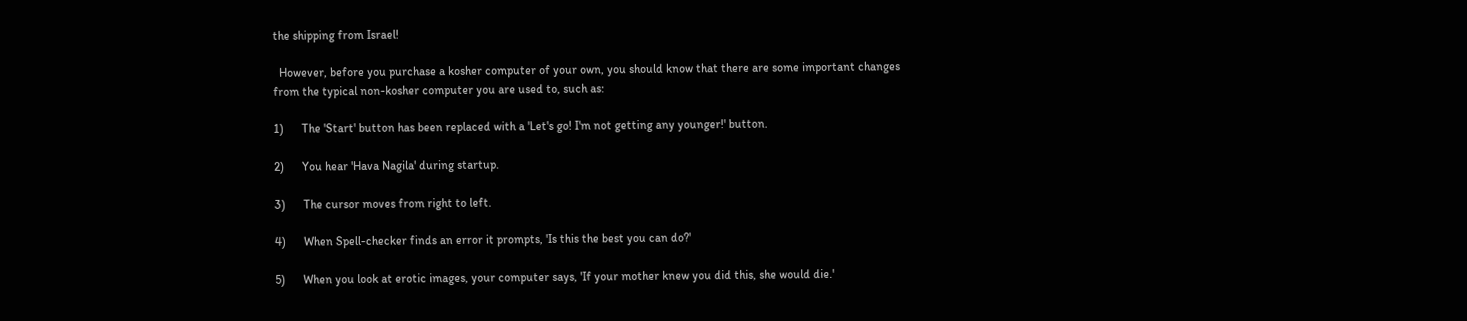the shipping from Israel!

  However, before you purchase a kosher computer of your own, you should know that there are some important changes from the typical non-kosher computer you are used to, such as:

1)      The 'Start' button has been replaced with a 'Let's go! I'm not getting any younger!' button.

2)      You hear 'Hava Nagila' during startup.

3)      The cursor moves from right to left.

4)      When Spell-checker finds an error it prompts, 'Is this the best you can do?'

5)      When you look at erotic images, your computer says, 'If your mother knew you did this, she would die.'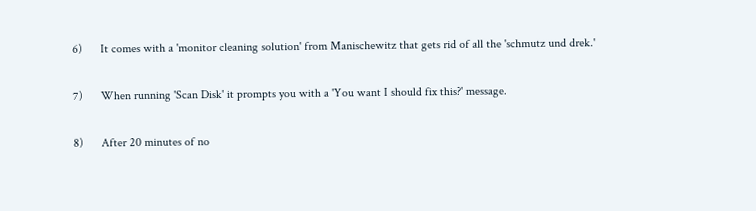6)      It comes with a 'monitor cleaning solution' from Manischewitz that gets rid of all the 'schmutz und drek.'

7)      When running 'Scan Disk' it prompts you with a 'You want I should fix this?' message.

8)      After 20 minutes of no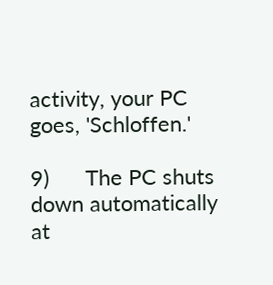activity, your PC goes, 'Schloffen.'

9)      The PC shuts down automatically at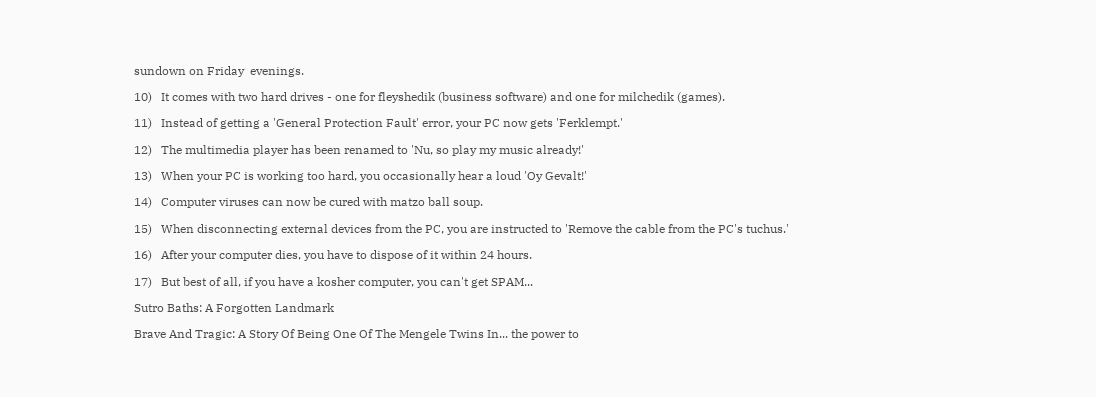sundown on Friday  evenings.

10)   It comes with two hard drives - one for fleyshedik (business software) and one for milchedik (games).

11)   Instead of getting a 'General Protection Fault' error, your PC now gets 'Ferklempt.'

12)   The multimedia player has been renamed to 'Nu, so play my music already!'

13)   When your PC is working too hard, you occasionally hear a loud 'Oy Gevalt!'

14)   Computer viruses can now be cured with matzo ball soup.

15)   When disconnecting external devices from the PC, you are instructed to 'Remove the cable from the PC's tuchus.'

16)   After your computer dies, you have to dispose of it within 24 hours.

17)   But best of all, if you have a kosher computer, you can't get SPAM...

Sutro Baths: A Forgotten Landmark

Brave And Tragic: A Story Of Being One Of The Mengele Twins In... the power to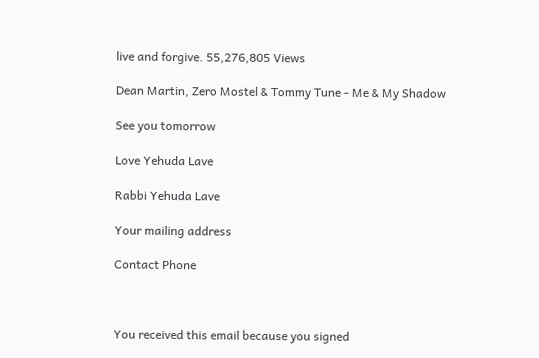live and forgive. 55,276,805 Views

Dean Martin, Zero Mostel & Tommy Tune - Me & My Shadow

See you tomorrow

Love Yehuda Lave

Rabbi Yehuda Lave

Your mailing address

Contact Phone



You received this email because you signed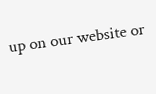up on our website or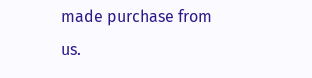made purchase from us.